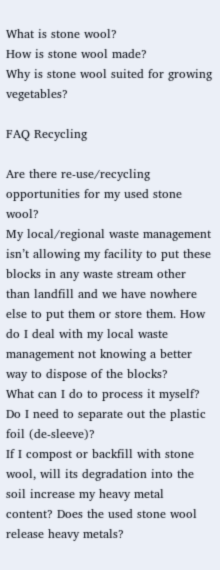What is stone wool?
How is stone wool made?
Why is stone wool suited for growing vegetables?

FAQ Recycling

Are there re-use/recycling opportunities for my used stone wool?
My local/regional waste management isn’t allowing my facility to put these blocks in any waste stream other than landfill and we have nowhere else to put them or store them. How do I deal with my local waste management not knowing a better way to dispose of the blocks?
What can I do to process it myself?
Do I need to separate out the plastic foil (de-sleeve)?
If I compost or backfill with stone wool, will its degradation into the soil increase my heavy metal content? Does the used stone wool release heavy metals?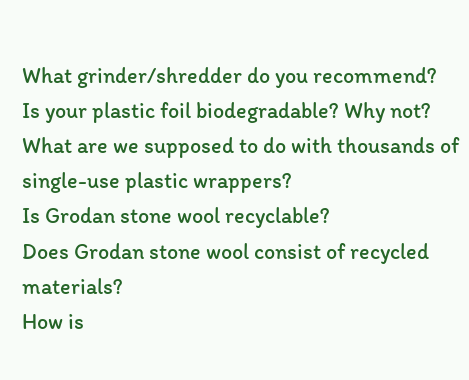What grinder/shredder do you recommend?
Is your plastic foil biodegradable? Why not? What are we supposed to do with thousands of single-use plastic wrappers?
Is Grodan stone wool recyclable?
Does Grodan stone wool consist of recycled materials?
How is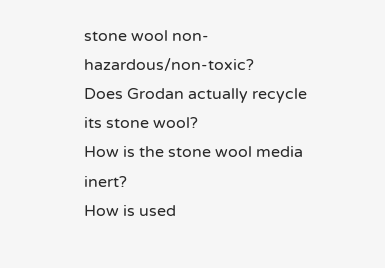stone wool non-hazardous/non-toxic?
Does Grodan actually recycle its stone wool?
How is the stone wool media inert?
How is used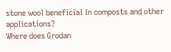stone wool beneficial in composts and other applications?
Where does Grodan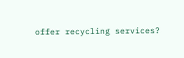offer recycling services?